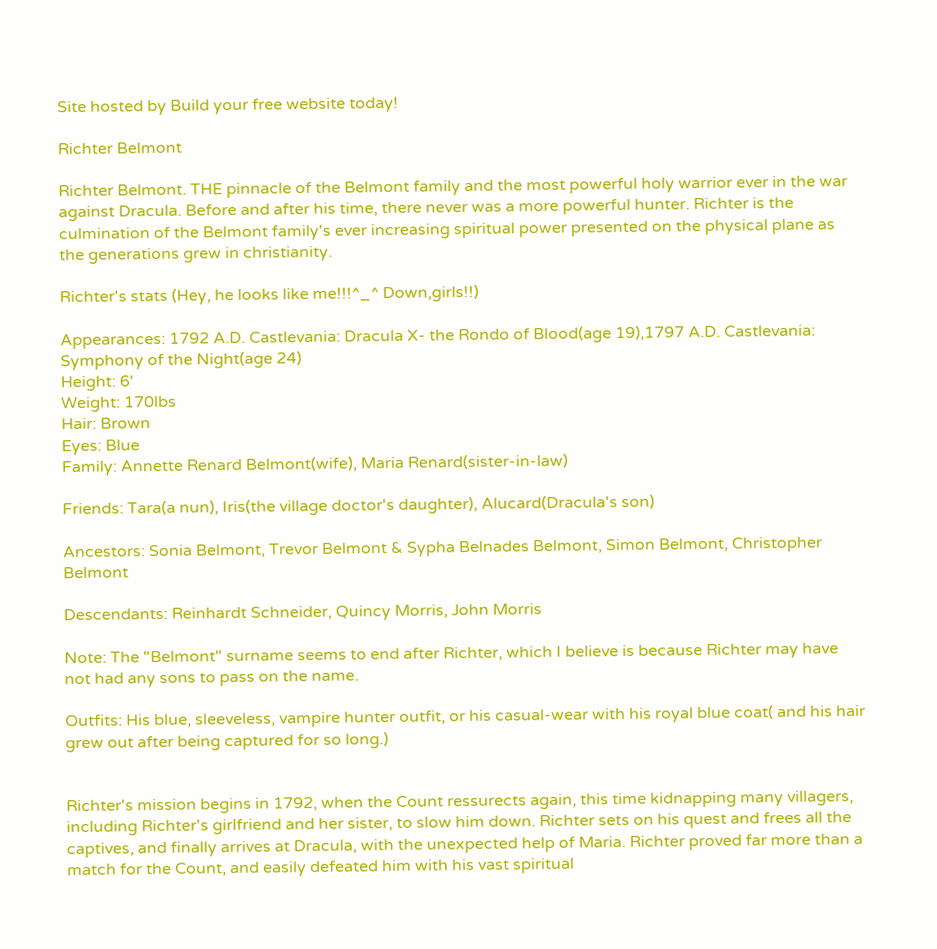Site hosted by Build your free website today!

Richter Belmont

Richter Belmont. THE pinnacle of the Belmont family and the most powerful holy warrior ever in the war against Dracula. Before and after his time, there never was a more powerful hunter. Richter is the culmination of the Belmont family's ever increasing spiritual power presented on the physical plane as the generations grew in christianity.

Richter's stats (Hey, he looks like me!!!^_^ Down,girls!!)

Appearances: 1792 A.D. Castlevania: Dracula X- the Rondo of Blood(age 19),1797 A.D. Castlevania: Symphony of the Night(age 24)
Height: 6'
Weight: 170lbs
Hair: Brown
Eyes: Blue
Family: Annette Renard Belmont(wife), Maria Renard(sister-in-law)

Friends: Tara(a nun), Iris(the village doctor's daughter), Alucard(Dracula's son)

Ancestors: Sonia Belmont, Trevor Belmont & Sypha Belnades Belmont, Simon Belmont, Christopher Belmont

Descendants: Reinhardt Schneider, Quincy Morris, John Morris

Note: The "Belmont" surname seems to end after Richter, which I believe is because Richter may have not had any sons to pass on the name.

Outfits: His blue, sleeveless, vampire hunter outfit, or his casual-wear with his royal blue coat( and his hair grew out after being captured for so long.)


Richter's mission begins in 1792, when the Count ressurects again, this time kidnapping many villagers, including Richter's girlfriend and her sister, to slow him down. Richter sets on his quest and frees all the captives, and finally arrives at Dracula, with the unexpected help of Maria. Richter proved far more than a match for the Count, and easily defeated him with his vast spiritual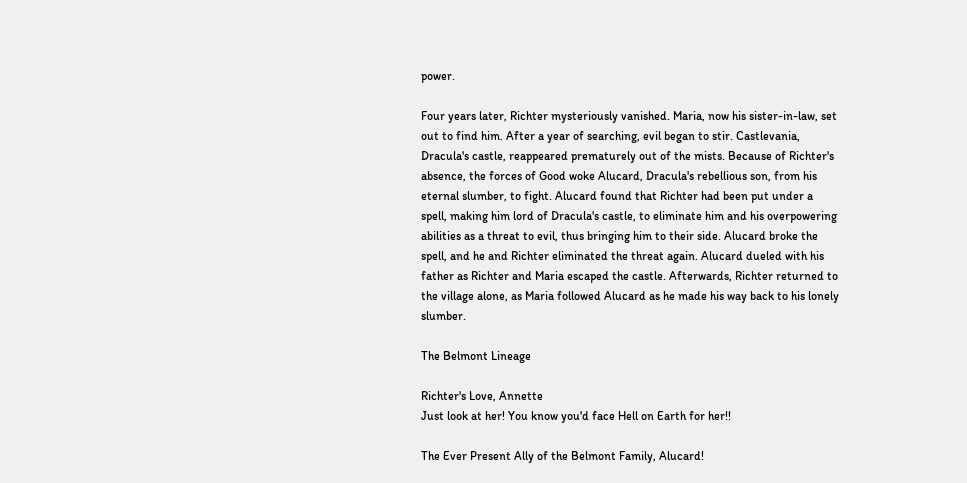power.

Four years later, Richter mysteriously vanished. Maria, now his sister-in-law, set out to find him. After a year of searching, evil began to stir. Castlevania, Dracula's castle, reappeared prematurely out of the mists. Because of Richter's absence, the forces of Good woke Alucard, Dracula's rebellious son, from his eternal slumber, to fight. Alucard found that Richter had been put under a spell, making him lord of Dracula's castle, to eliminate him and his overpowering abilities as a threat to evil, thus bringing him to their side. Alucard broke the spell, and he and Richter eliminated the threat again. Alucard dueled with his father as Richter and Maria escaped the castle. Afterwards, Richter returned to the village alone, as Maria followed Alucard as he made his way back to his lonely slumber.

The Belmont Lineage

Richter's Love, Annette
Just look at her! You know you'd face Hell on Earth for her!!

The Ever Present Ally of the Belmont Family, Alucard!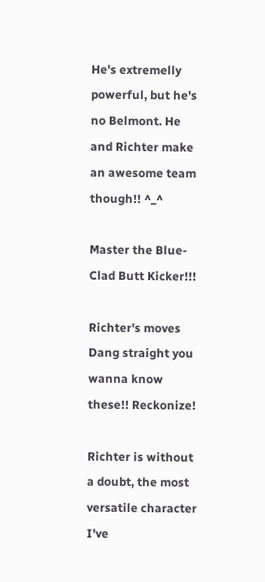He's extremelly powerful, but he's no Belmont. He and Richter make an awesome team though!! ^_^

Master the Blue-Clad Butt Kicker!!!

Richter's moves Dang straight you wanna know these!! Reckonize!

Richter is without a doubt, the most versatile character I've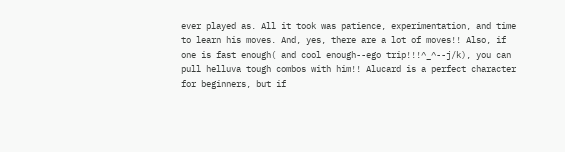ever played as. All it took was patience, experimentation, and time to learn his moves. And, yes, there are a lot of moves!! Also, if one is fast enough( and cool enough--ego trip!!!^_^--j/k), you can pull helluva tough combos with him!! Alucard is a perfect character for beginners, but if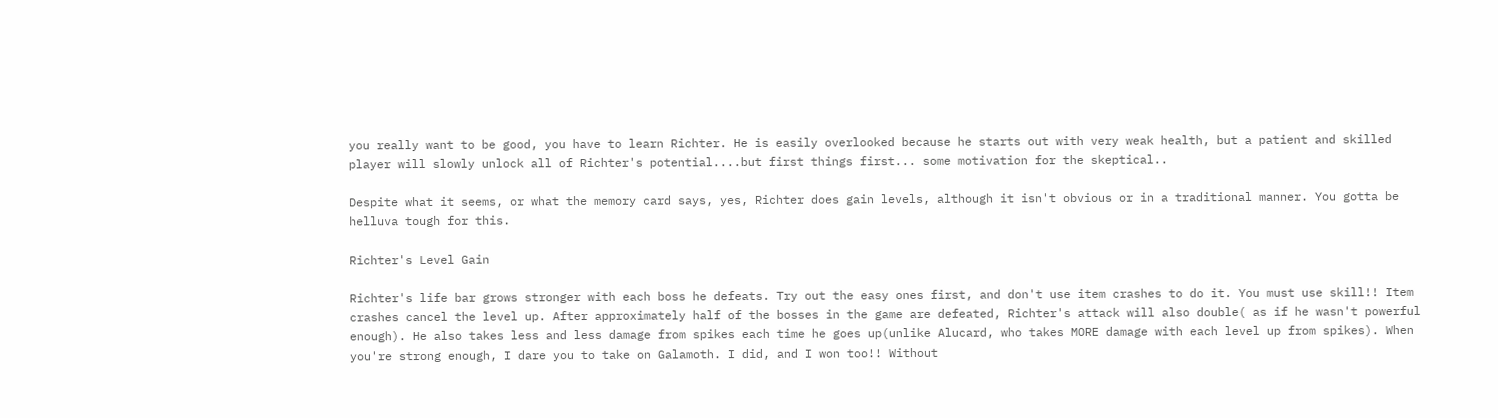you really want to be good, you have to learn Richter. He is easily overlooked because he starts out with very weak health, but a patient and skilled player will slowly unlock all of Richter's potential....but first things first... some motivation for the skeptical..

Despite what it seems, or what the memory card says, yes, Richter does gain levels, although it isn't obvious or in a traditional manner. You gotta be helluva tough for this.

Richter's Level Gain

Richter's life bar grows stronger with each boss he defeats. Try out the easy ones first, and don't use item crashes to do it. You must use skill!! Item crashes cancel the level up. After approximately half of the bosses in the game are defeated, Richter's attack will also double( as if he wasn't powerful enough). He also takes less and less damage from spikes each time he goes up(unlike Alucard, who takes MORE damage with each level up from spikes). When you're strong enough, I dare you to take on Galamoth. I did, and I won too!! Without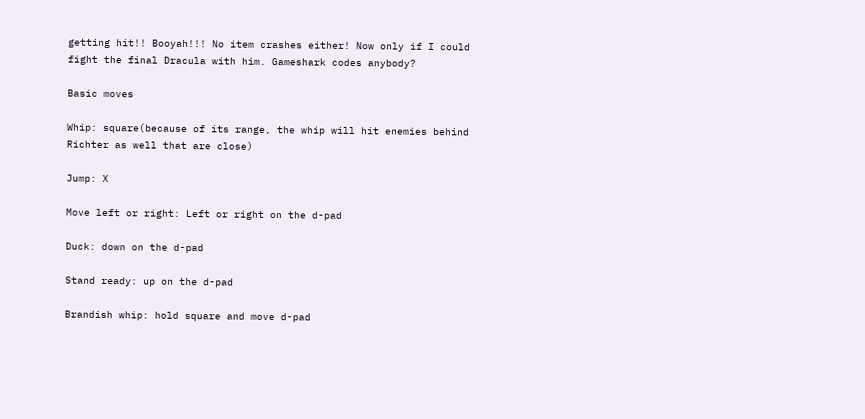getting hit!! Booyah!!! No item crashes either! Now only if I could fight the final Dracula with him. Gameshark codes anybody?

Basic moves

Whip: square(because of its range, the whip will hit enemies behind Richter as well that are close)

Jump: X

Move left or right: Left or right on the d-pad

Duck: down on the d-pad

Stand ready: up on the d-pad

Brandish whip: hold square and move d-pad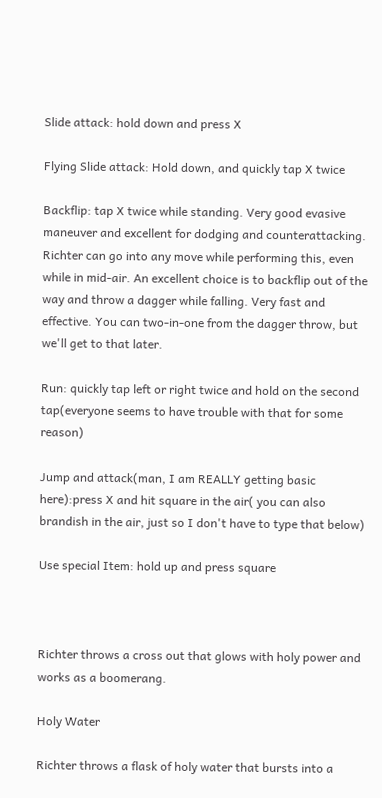Slide attack: hold down and press X

Flying Slide attack: Hold down, and quickly tap X twice

Backflip: tap X twice while standing. Very good evasive maneuver and excellent for dodging and counterattacking. Richter can go into any move while performing this, even while in mid-air. An excellent choice is to backflip out of the way and throw a dagger while falling. Very fast and effective. You can two-in-one from the dagger throw, but we'll get to that later.

Run: quickly tap left or right twice and hold on the second tap(everyone seems to have trouble with that for some reason)

Jump and attack(man, I am REALLY getting basic here):press X and hit square in the air( you can also brandish in the air, just so I don't have to type that below)

Use special Item: hold up and press square



Richter throws a cross out that glows with holy power and works as a boomerang.

Holy Water

Richter throws a flask of holy water that bursts into a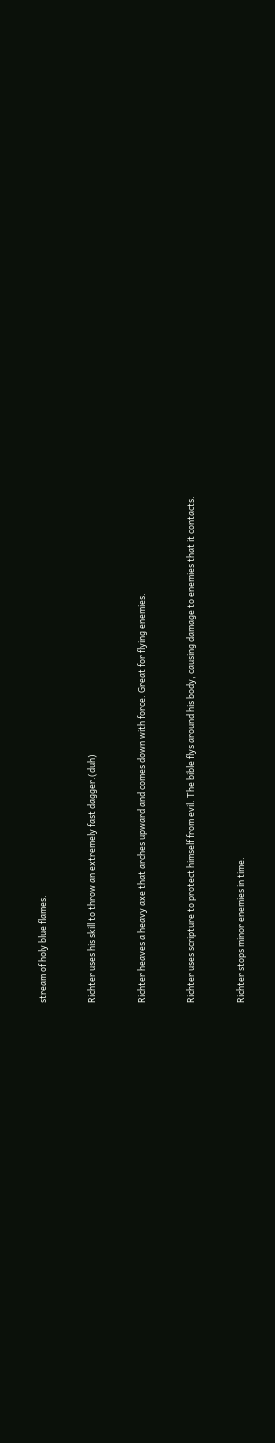stream of holy blue flames.


Richter uses his skill to throw an extremely fast dagger.(duh)


Richter heaves a heavy axe that arches upward and comes down with force. Great for flying enemies.


Richter uses scripture to protect himself from evil. The bible flys around his body, causing damage to enemies that it contacts.


Richter stops minor enemies in time.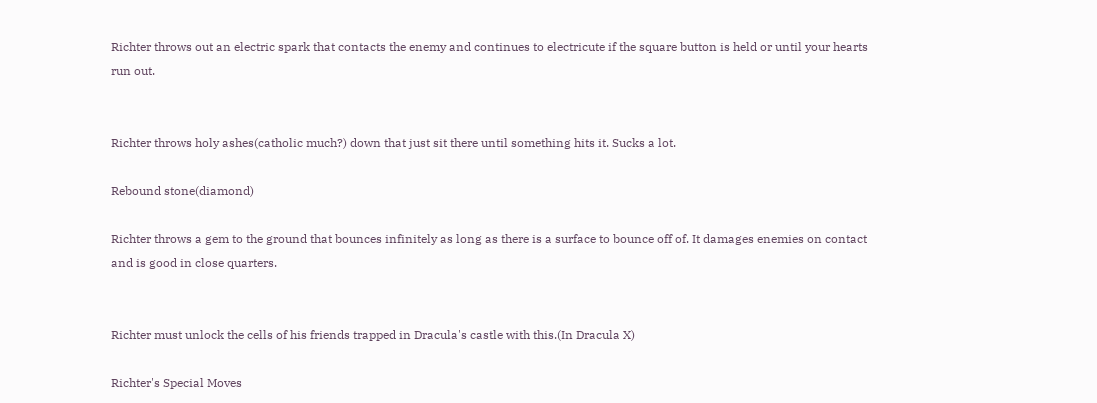Richter throws out an electric spark that contacts the enemy and continues to electricute if the square button is held or until your hearts run out.


Richter throws holy ashes(catholic much?) down that just sit there until something hits it. Sucks a lot.

Rebound stone(diamond)

Richter throws a gem to the ground that bounces infinitely as long as there is a surface to bounce off of. It damages enemies on contact and is good in close quarters.


Richter must unlock the cells of his friends trapped in Dracula's castle with this.(In Dracula X)

Richter's Special Moves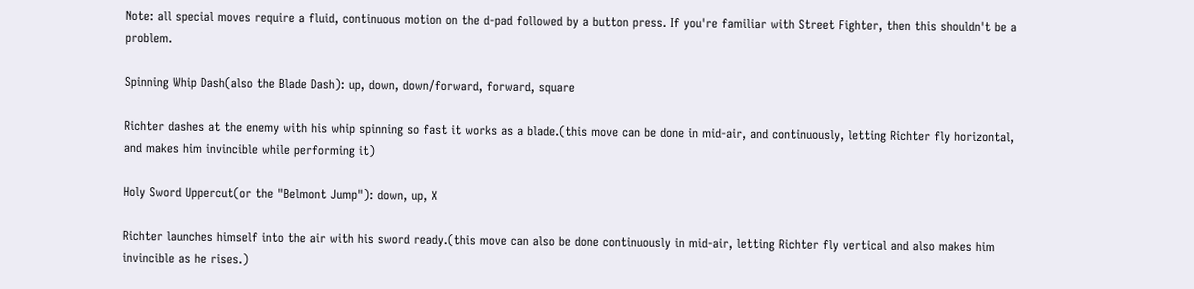Note: all special moves require a fluid, continuous motion on the d-pad followed by a button press. If you're familiar with Street Fighter, then this shouldn't be a problem.

Spinning Whip Dash(also the Blade Dash): up, down, down/forward, forward, square

Richter dashes at the enemy with his whip spinning so fast it works as a blade.(this move can be done in mid-air, and continuously, letting Richter fly horizontal, and makes him invincible while performing it)

Holy Sword Uppercut(or the "Belmont Jump"): down, up, X

Richter launches himself into the air with his sword ready.(this move can also be done continuously in mid-air, letting Richter fly vertical and also makes him invincible as he rises.)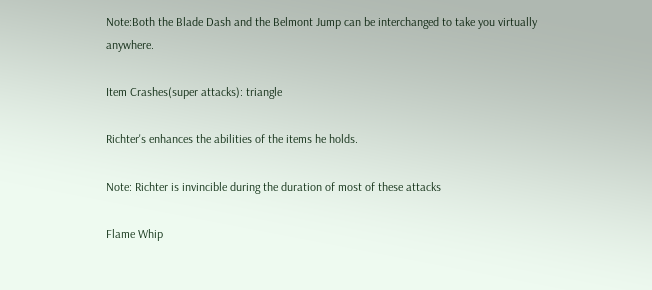Note:Both the Blade Dash and the Belmont Jump can be interchanged to take you virtually anywhere.

Item Crashes(super attacks): triangle

Richter's enhances the abilities of the items he holds.

Note: Richter is invincible during the duration of most of these attacks

Flame Whip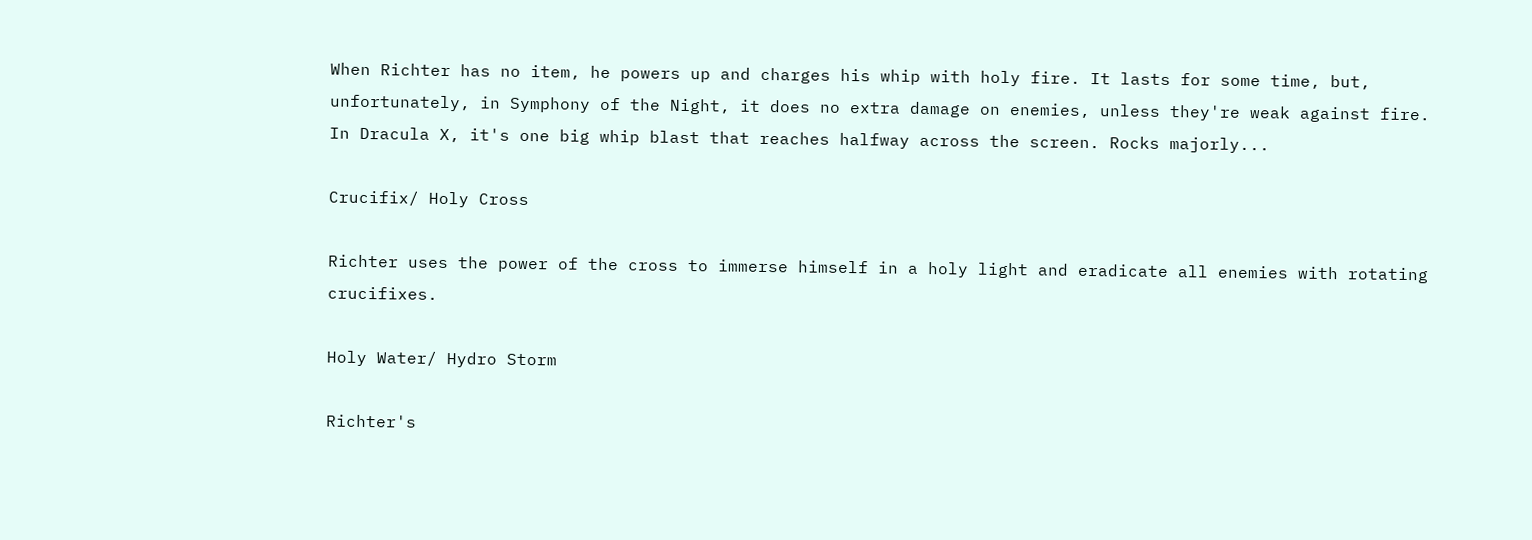When Richter has no item, he powers up and charges his whip with holy fire. It lasts for some time, but, unfortunately, in Symphony of the Night, it does no extra damage on enemies, unless they're weak against fire. In Dracula X, it's one big whip blast that reaches halfway across the screen. Rocks majorly...

Crucifix/ Holy Cross

Richter uses the power of the cross to immerse himself in a holy light and eradicate all enemies with rotating crucifixes.

Holy Water/ Hydro Storm

Richter's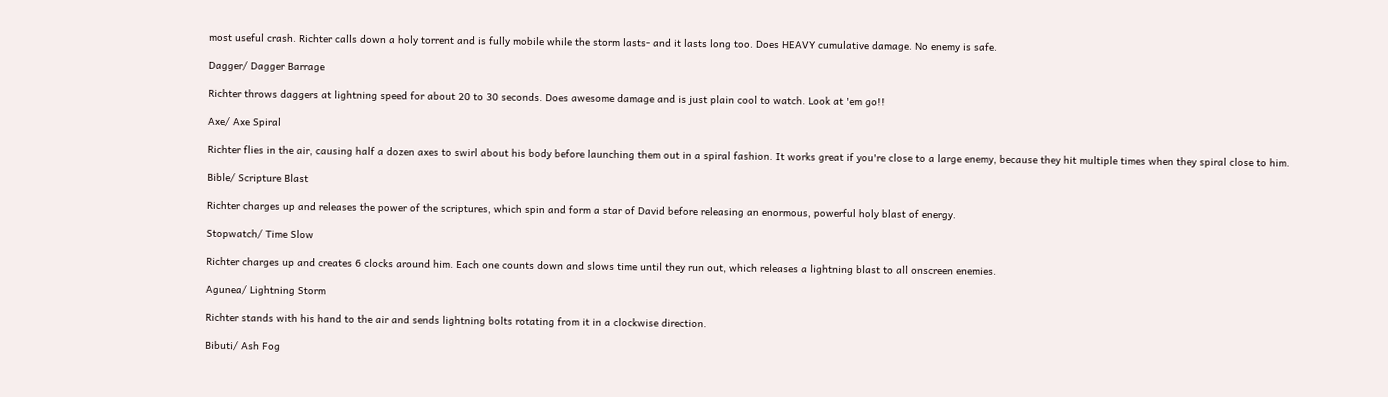most useful crash. Richter calls down a holy torrent and is fully mobile while the storm lasts- and it lasts long too. Does HEAVY cumulative damage. No enemy is safe.

Dagger/ Dagger Barrage

Richter throws daggers at lightning speed for about 20 to 30 seconds. Does awesome damage and is just plain cool to watch. Look at 'em go!!

Axe/ Axe Spiral

Richter flies in the air, causing half a dozen axes to swirl about his body before launching them out in a spiral fashion. It works great if you're close to a large enemy, because they hit multiple times when they spiral close to him.

Bible/ Scripture Blast

Richter charges up and releases the power of the scriptures, which spin and form a star of David before releasing an enormous, powerful holy blast of energy.

Stopwatch/ Time Slow

Richter charges up and creates 6 clocks around him. Each one counts down and slows time until they run out, which releases a lightning blast to all onscreen enemies.

Agunea/ Lightning Storm

Richter stands with his hand to the air and sends lightning bolts rotating from it in a clockwise direction.

Bibuti/ Ash Fog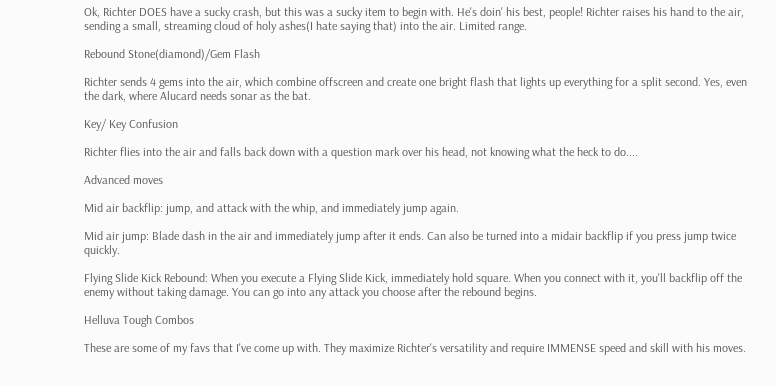Ok, Richter DOES have a sucky crash, but this was a sucky item to begin with. He's doin' his best, people! Richter raises his hand to the air, sending a small, streaming cloud of holy ashes(I hate saying that) into the air. Limited range.

Rebound Stone(diamond)/Gem Flash

Richter sends 4 gems into the air, which combine offscreen and create one bright flash that lights up everything for a split second. Yes, even the dark, where Alucard needs sonar as the bat.

Key/ Key Confusion

Richter flies into the air and falls back down with a question mark over his head, not knowing what the heck to do....

Advanced moves

Mid air backflip: jump, and attack with the whip, and immediately jump again.

Mid air jump: Blade dash in the air and immediately jump after it ends. Can also be turned into a midair backflip if you press jump twice quickly.

Flying Slide Kick Rebound: When you execute a Flying Slide Kick, immediately hold square. When you connect with it, you'll backflip off the enemy without taking damage. You can go into any attack you choose after the rebound begins.

Helluva Tough Combos

These are some of my favs that I've come up with. They maximize Richter's versatility and require IMMENSE speed and skill with his moves.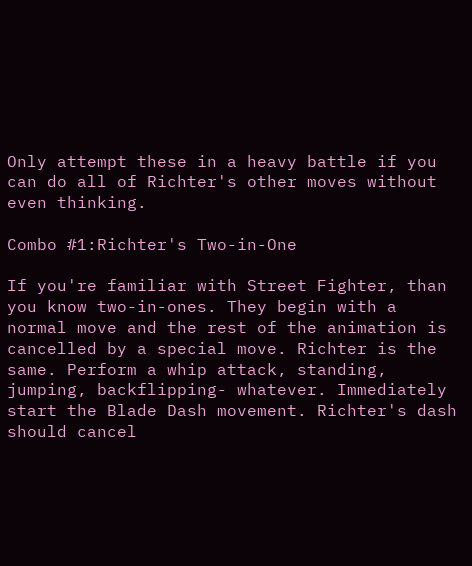Only attempt these in a heavy battle if you can do all of Richter's other moves without even thinking.

Combo #1:Richter's Two-in-One

If you're familiar with Street Fighter, than you know two-in-ones. They begin with a normal move and the rest of the animation is cancelled by a special move. Richter is the same. Perform a whip attack, standing, jumping, backflipping- whatever. Immediately start the Blade Dash movement. Richter's dash should cancel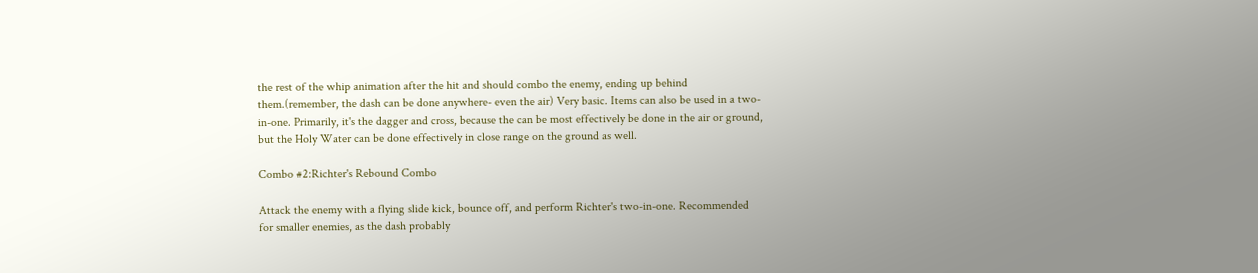the rest of the whip animation after the hit and should combo the enemy, ending up behind them.(remember, the dash can be done anywhere- even the air) Very basic. Items can also be used in a two-in-one. Primarily, it's the dagger and cross, because the can be most effectively be done in the air or ground, but the Holy Water can be done effectively in close range on the ground as well.

Combo #2:Richter's Rebound Combo

Attack the enemy with a flying slide kick, bounce off, and perform Richter's two-in-one. Recommended for smaller enemies, as the dash probably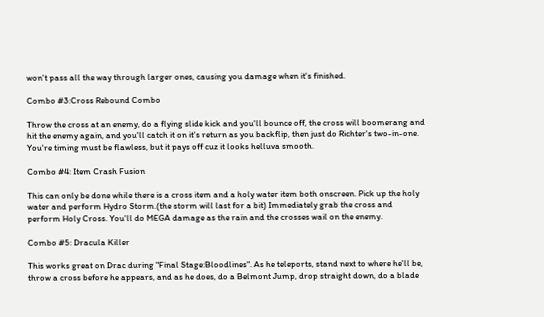won't pass all the way through larger ones, causing you damage when it's finished.

Combo #3:Cross Rebound Combo

Throw the cross at an enemy, do a flying slide kick and you'll bounce off, the cross will boomerang and hit the enemy again, and you'll catch it on it's return as you backflip, then just do Richter's two-in-one. You're timing must be flawless, but it pays off cuz it looks helluva smooth.

Combo #4: Item Crash Fusion

This can only be done while there is a cross item and a holy water item both onscreen. Pick up the holy water and perform Hydro Storm.(the storm will last for a bit) Immediately grab the cross and perform Holy Cross. You'll do MEGA damage as the rain and the crosses wail on the enemy.

Combo #5: Dracula Killer

This works great on Drac during "Final Stage:Bloodlines". As he teleports, stand next to where he'll be, throw a cross before he appears, and as he does, do a Belmont Jump, drop straight down, do a blade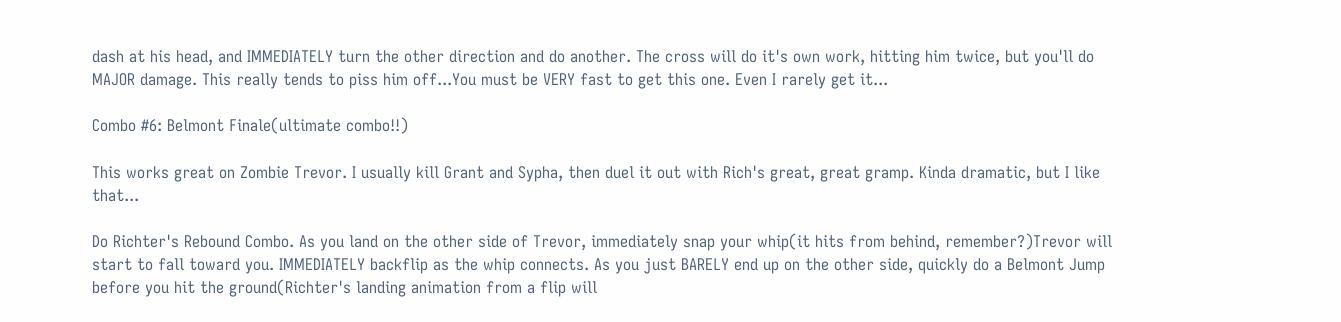dash at his head, and IMMEDIATELY turn the other direction and do another. The cross will do it's own work, hitting him twice, but you'll do MAJOR damage. This really tends to piss him off...You must be VERY fast to get this one. Even I rarely get it...

Combo #6: Belmont Finale(ultimate combo!!)

This works great on Zombie Trevor. I usually kill Grant and Sypha, then duel it out with Rich's great, great gramp. Kinda dramatic, but I like that...

Do Richter's Rebound Combo. As you land on the other side of Trevor, immediately snap your whip(it hits from behind, remember?)Trevor will start to fall toward you. IMMEDIATELY backflip as the whip connects. As you just BARELY end up on the other side, quickly do a Belmont Jump before you hit the ground(Richter's landing animation from a flip will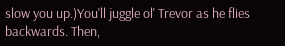slow you up.)You'll juggle ol' Trevor as he flies backwards. Then,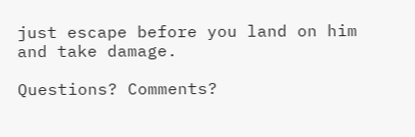just escape before you land on him and take damage.

Questions? Comments?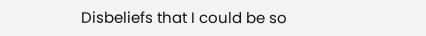Disbeliefs that I could be so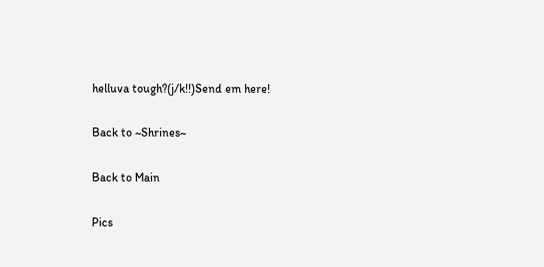helluva tough?(j/k!!)Send em here!

Back to ~Shrines~

Back to Main

Pics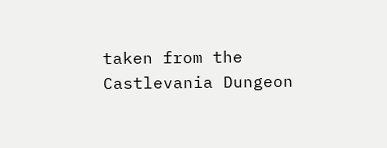taken from the Castlevania Dungeon